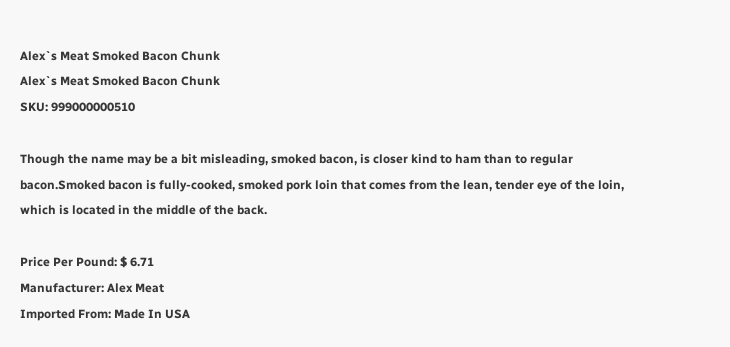Alex`s Meat Smoked Bacon Chunk
Alex`s Meat Smoked Bacon Chunk
SKU: 999000000510

Though the name may be a bit misleading, smoked bacon, is closer kind to ham than to regular bacon.Smoked bacon is fully-cooked, smoked pork loin that comes from the lean, tender eye of the loin, which is located in the middle of the back.

Price Per Pound: $ 6.71
Manufacturer: Alex Meat
Imported From: Made In USA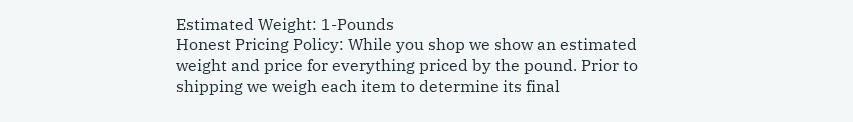Estimated Weight: 1-Pounds
Honest Pricing Policy: While you shop we show an estimated weight and price for everything priced by the pound. Prior to shipping we weigh each item to determine its final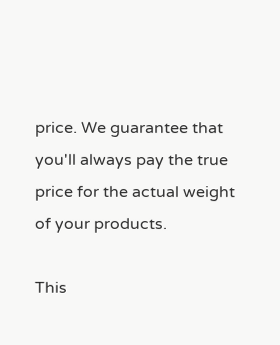price. We guarantee that you'll always pay the true price for the actual weight of your products.

This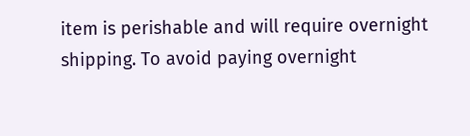item is perishable and will require overnight shipping. To avoid paying overnight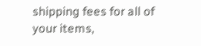shipping fees for all of your items,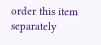order this item separately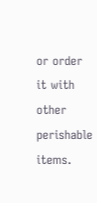or order it with other perishable items.